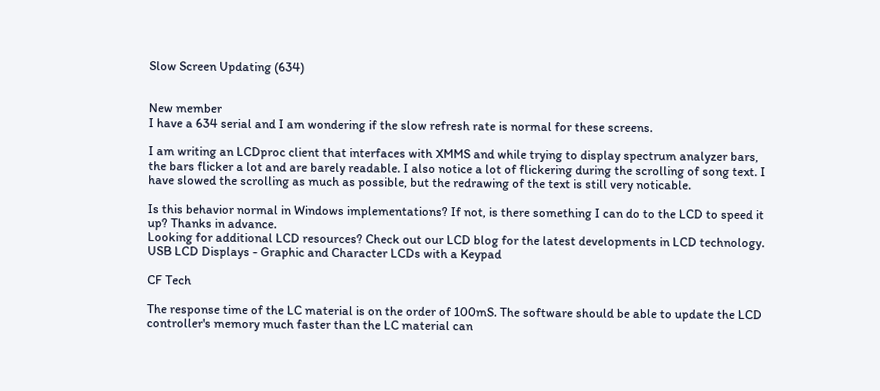Slow Screen Updating (634)


New member
I have a 634 serial and I am wondering if the slow refresh rate is normal for these screens.

I am writing an LCDproc client that interfaces with XMMS and while trying to display spectrum analyzer bars, the bars flicker a lot and are barely readable. I also notice a lot of flickering during the scrolling of song text. I have slowed the scrolling as much as possible, but the redrawing of the text is still very noticable.

Is this behavior normal in Windows implementations? If not, is there something I can do to the LCD to speed it up? Thanks in advance.
Looking for additional LCD resources? Check out our LCD blog for the latest developments in LCD technology.
USB LCD Displays - Graphic and Character LCDs with a Keypad

CF Tech

The response time of the LC material is on the order of 100mS. The software should be able to update the LCD controller's memory much faster than the LC material can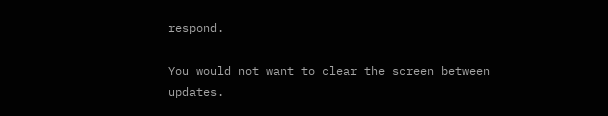respond.

You would not want to clear the screen between updates.